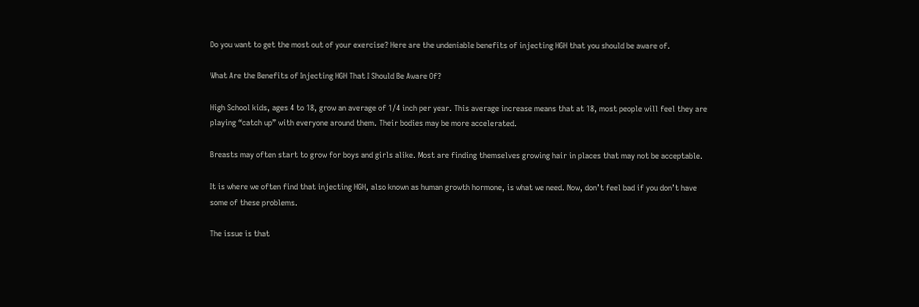Do you want to get the most out of your exercise? Here are the undeniable benefits of injecting HGH that you should be aware of.

What Are the Benefits of Injecting HGH That I Should Be Aware Of?

High School kids, ages 4 to 18, grow an average of 1/4 inch per year. This average increase means that at 18, most people will feel they are playing “catch up” with everyone around them. Their bodies may be more accelerated.

Breasts may often start to grow for boys and girls alike. Most are finding themselves growing hair in places that may not be acceptable.

It is where we often find that injecting HGH, also known as human growth hormone, is what we need. Now, don’t feel bad if you don’t have some of these problems.

The issue is that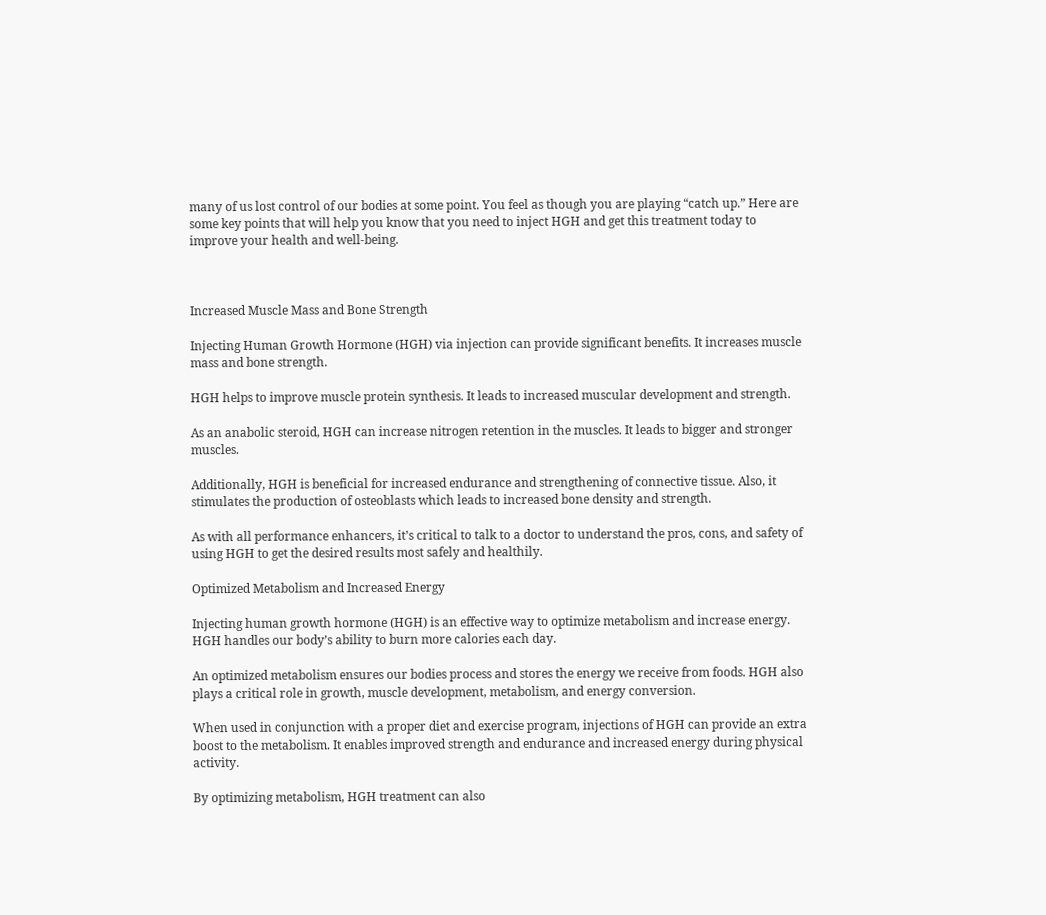many of us lost control of our bodies at some point. You feel as though you are playing “catch up.” Here are some key points that will help you know that you need to inject HGH and get this treatment today to improve your health and well-being.



Increased Muscle Mass and Bone Strength

Injecting Human Growth Hormone (HGH) via injection can provide significant benefits. It increases muscle mass and bone strength.

HGH helps to improve muscle protein synthesis. It leads to increased muscular development and strength.

As an anabolic steroid, HGH can increase nitrogen retention in the muscles. It leads to bigger and stronger muscles.

Additionally, HGH is beneficial for increased endurance and strengthening of connective tissue. Also, it stimulates the production of osteoblasts which leads to increased bone density and strength.

As with all performance enhancers, it’s critical to talk to a doctor to understand the pros, cons, and safety of using HGH to get the desired results most safely and healthily.

Optimized Metabolism and Increased Energy

Injecting human growth hormone (HGH) is an effective way to optimize metabolism and increase energy. HGH handles our body’s ability to burn more calories each day.

An optimized metabolism ensures our bodies process and stores the energy we receive from foods. HGH also plays a critical role in growth, muscle development, metabolism, and energy conversion.

When used in conjunction with a proper diet and exercise program, injections of HGH can provide an extra boost to the metabolism. It enables improved strength and endurance and increased energy during physical activity.

By optimizing metabolism, HGH treatment can also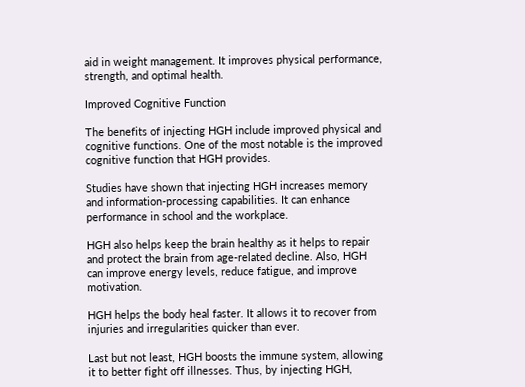aid in weight management. It improves physical performance, strength, and optimal health.

Improved Cognitive Function

The benefits of injecting HGH include improved physical and cognitive functions. One of the most notable is the improved cognitive function that HGH provides.

Studies have shown that injecting HGH increases memory and information-processing capabilities. It can enhance performance in school and the workplace.

HGH also helps keep the brain healthy as it helps to repair and protect the brain from age-related decline. Also, HGH can improve energy levels, reduce fatigue, and improve motivation.

HGH helps the body heal faster. It allows it to recover from injuries and irregularities quicker than ever.

Last but not least, HGH boosts the immune system, allowing it to better fight off illnesses. Thus, by injecting HGH,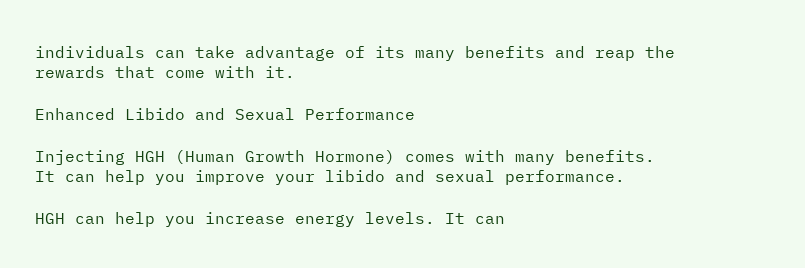individuals can take advantage of its many benefits and reap the rewards that come with it.

Enhanced Libido and Sexual Performance

Injecting HGH (Human Growth Hormone) comes with many benefits. It can help you improve your libido and sexual performance.

HGH can help you increase energy levels. It can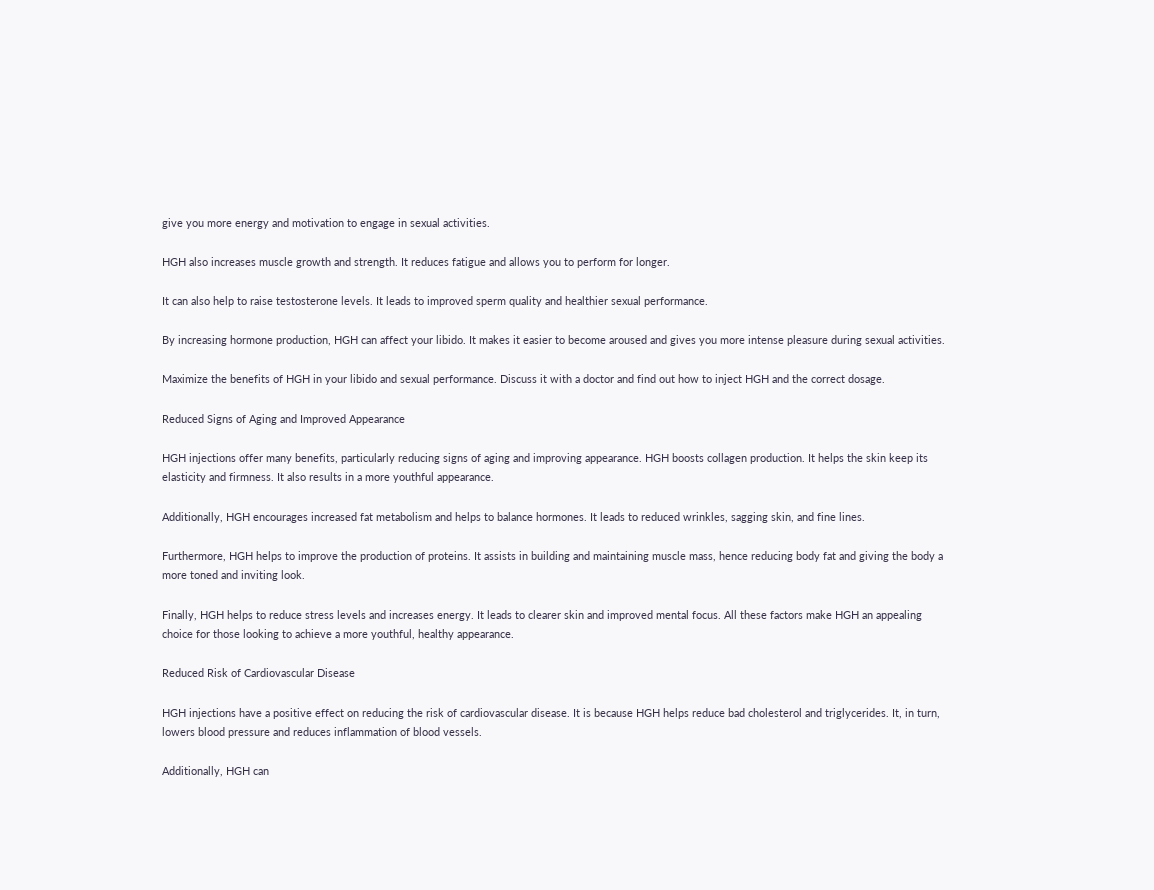give you more energy and motivation to engage in sexual activities.

HGH also increases muscle growth and strength. It reduces fatigue and allows you to perform for longer.

It can also help to raise testosterone levels. It leads to improved sperm quality and healthier sexual performance.

By increasing hormone production, HGH can affect your libido. It makes it easier to become aroused and gives you more intense pleasure during sexual activities.

Maximize the benefits of HGH in your libido and sexual performance. Discuss it with a doctor and find out how to inject HGH and the correct dosage.

Reduced Signs of Aging and Improved Appearance

HGH injections offer many benefits, particularly reducing signs of aging and improving appearance. HGH boosts collagen production. It helps the skin keep its elasticity and firmness. It also results in a more youthful appearance.

Additionally, HGH encourages increased fat metabolism and helps to balance hormones. It leads to reduced wrinkles, sagging skin, and fine lines.

Furthermore, HGH helps to improve the production of proteins. It assists in building and maintaining muscle mass, hence reducing body fat and giving the body a more toned and inviting look.

Finally, HGH helps to reduce stress levels and increases energy. It leads to clearer skin and improved mental focus. All these factors make HGH an appealing choice for those looking to achieve a more youthful, healthy appearance.

Reduced Risk of Cardiovascular Disease

HGH injections have a positive effect on reducing the risk of cardiovascular disease. It is because HGH helps reduce bad cholesterol and triglycerides. It, in turn, lowers blood pressure and reduces inflammation of blood vessels.

Additionally, HGH can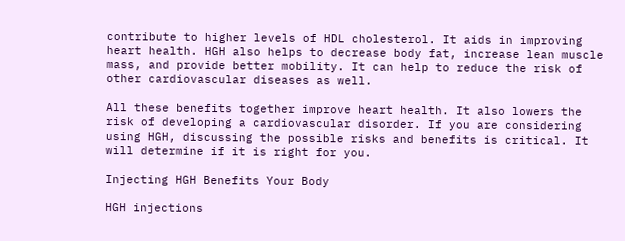contribute to higher levels of HDL cholesterol. It aids in improving heart health. HGH also helps to decrease body fat, increase lean muscle mass, and provide better mobility. It can help to reduce the risk of other cardiovascular diseases as well.

All these benefits together improve heart health. It also lowers the risk of developing a cardiovascular disorder. If you are considering using HGH, discussing the possible risks and benefits is critical. It will determine if it is right for you.

Injecting HGH Benefits Your Body

HGH injections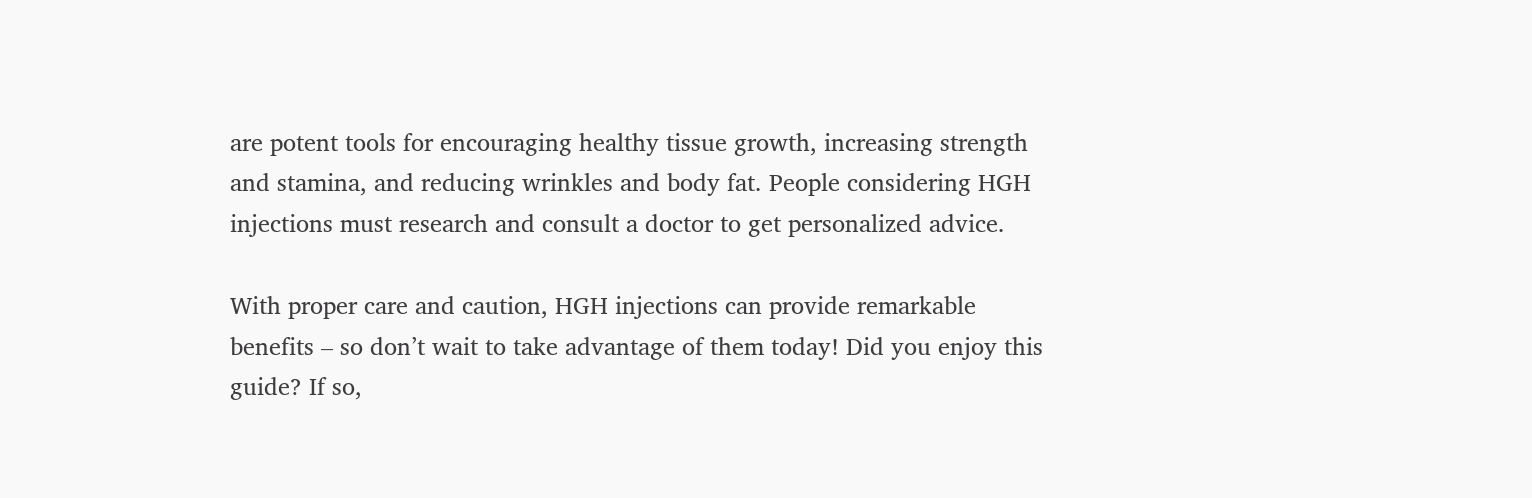are potent tools for encouraging healthy tissue growth, increasing strength and stamina, and reducing wrinkles and body fat. People considering HGH injections must research and consult a doctor to get personalized advice.

With proper care and caution, HGH injections can provide remarkable benefits – so don’t wait to take advantage of them today! Did you enjoy this guide? If so,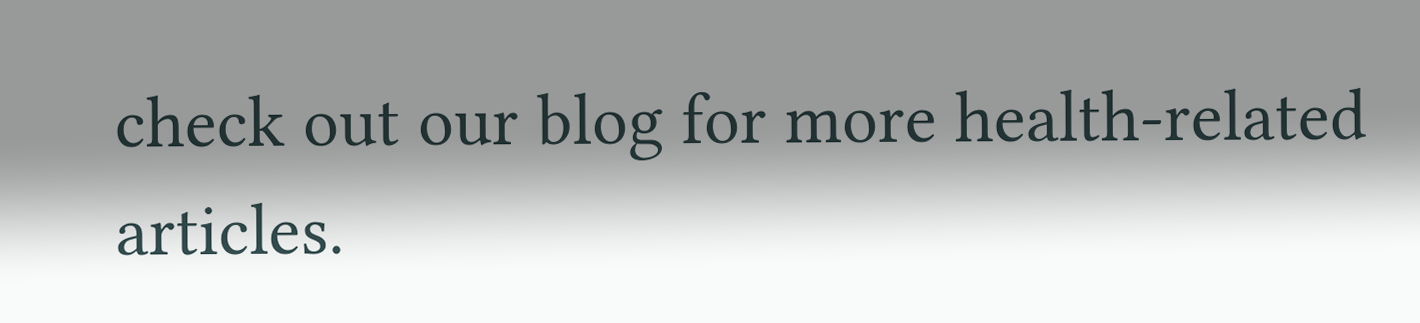check out our blog for more health-related articles.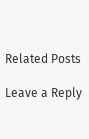Related Posts

Leave a Reply